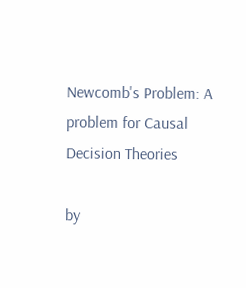Newcomb's Problem: A problem for Causal Decision Theories

by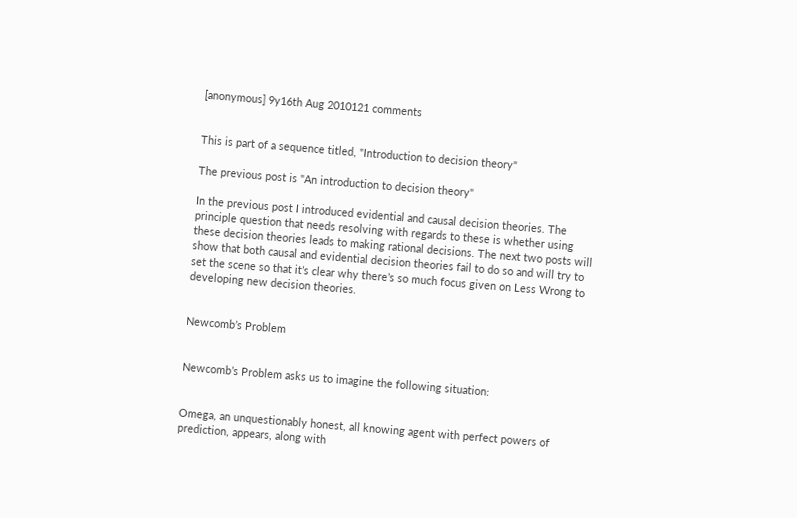[anonymous] 9y16th Aug 2010121 comments


This is part of a sequence titled, "Introduction to decision theory"

The previous post is "An introduction to decision theory"

In the previous post I introduced evidential and causal decision theories. The principle question that needs resolving with regards to these is whether using these decision theories leads to making rational decisions. The next two posts will show that both causal and evidential decision theories fail to do so and will try to set the scene so that it’s clear why there’s so much focus given on Less Wrong to developing new decision theories.


Newcomb’s Problem


Newcomb’s Problem asks us to imagine the following situation:


Omega, an unquestionably honest, all knowing agent with perfect powers of prediction, appears, along with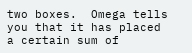two boxes.  Omega tells you that it has placed a certain sum of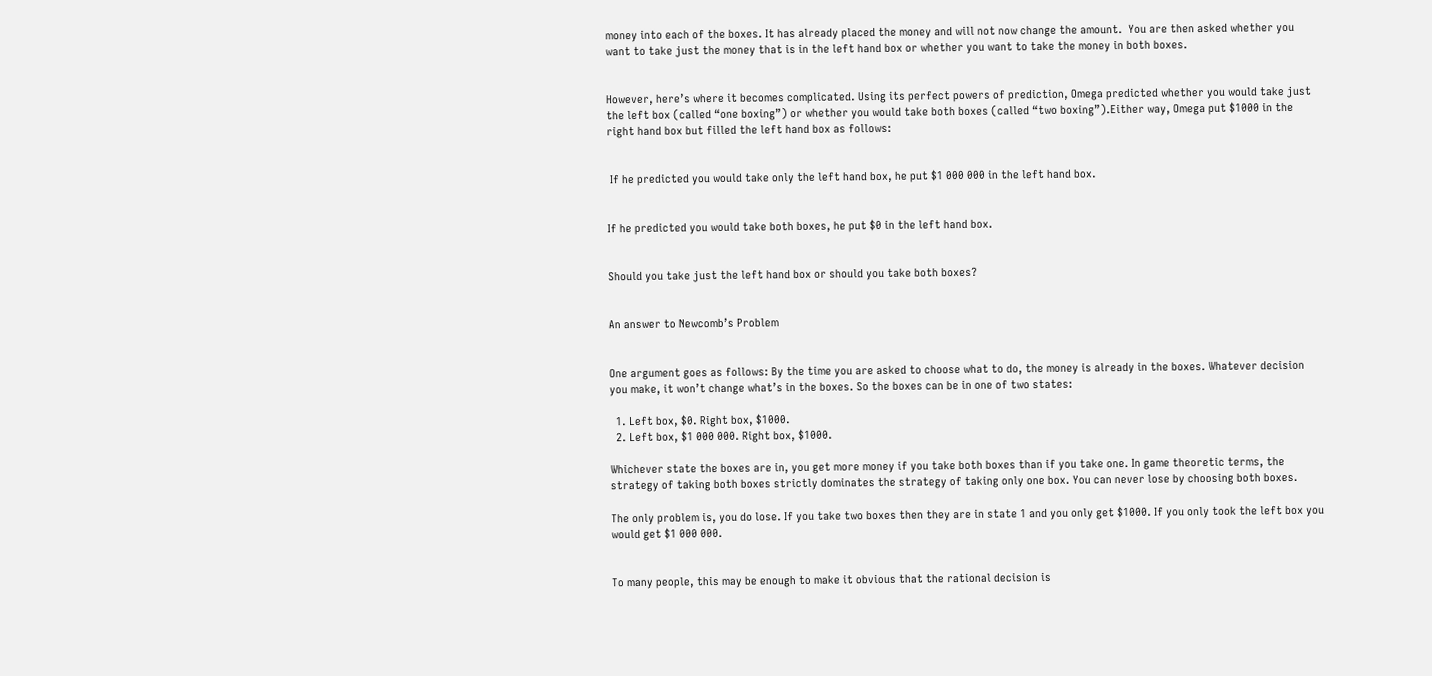money into each of the boxes. It has already placed the money and will not now change the amount.  You are then asked whether you want to take just the money that is in the left hand box or whether you want to take the money in both boxes.


However, here’s where it becomes complicated. Using its perfect powers of prediction, Omega predicted whether you would take just the left box (called “one boxing”) or whether you would take both boxes (called “two boxing”).Either way, Omega put $1000 in the right hand box but filled the left hand box as follows:


 If he predicted you would take only the left hand box, he put $1 000 000 in the left hand box.


If he predicted you would take both boxes, he put $0 in the left hand box.


Should you take just the left hand box or should you take both boxes?


An answer to Newcomb’s Problem


One argument goes as follows: By the time you are asked to choose what to do, the money is already in the boxes. Whatever decision you make, it won’t change what’s in the boxes. So the boxes can be in one of two states:

  1. Left box, $0. Right box, $1000.
  2. Left box, $1 000 000. Right box, $1000.

Whichever state the boxes are in, you get more money if you take both boxes than if you take one. In game theoretic terms, the strategy of taking both boxes strictly dominates the strategy of taking only one box. You can never lose by choosing both boxes.

The only problem is, you do lose. If you take two boxes then they are in state 1 and you only get $1000. If you only took the left box you would get $1 000 000.


To many people, this may be enough to make it obvious that the rational decision is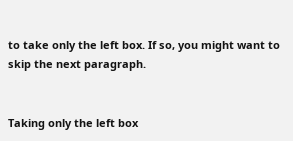to take only the left box. If so, you might want to skip the next paragraph.


Taking only the left box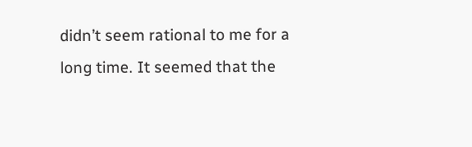didn’t seem rational to me for a long time. It seemed that the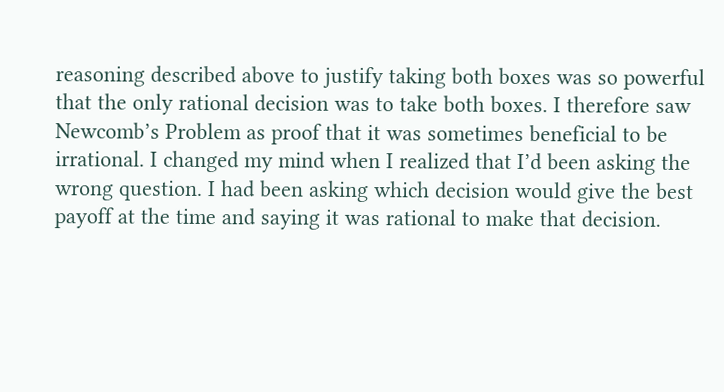reasoning described above to justify taking both boxes was so powerful that the only rational decision was to take both boxes. I therefore saw Newcomb’s Problem as proof that it was sometimes beneficial to be irrational. I changed my mind when I realized that I’d been asking the wrong question. I had been asking which decision would give the best payoff at the time and saying it was rational to make that decision.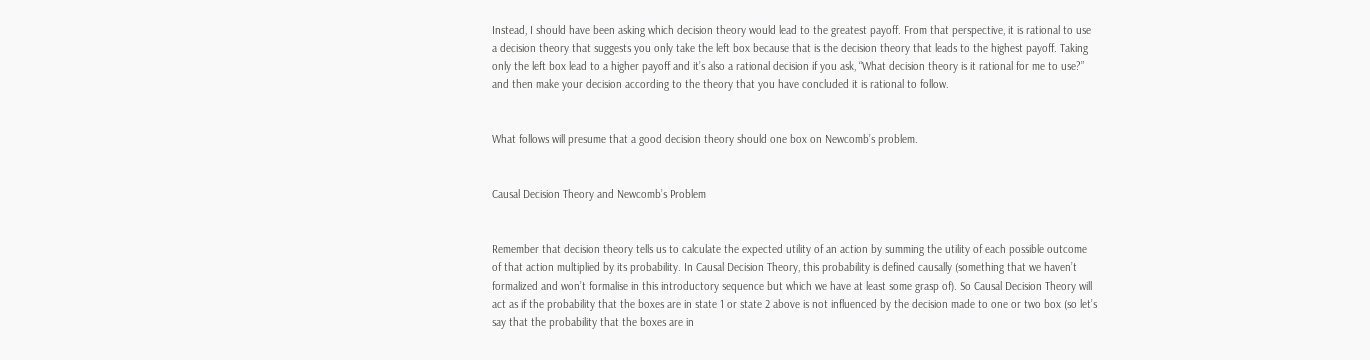Instead, I should have been asking which decision theory would lead to the greatest payoff. From that perspective, it is rational to use a decision theory that suggests you only take the left box because that is the decision theory that leads to the highest payoff. Taking only the left box lead to a higher payoff and it’s also a rational decision if you ask, “What decision theory is it rational for me to use?” and then make your decision according to the theory that you have concluded it is rational to follow.


What follows will presume that a good decision theory should one box on Newcomb’s problem.


Causal Decision Theory and Newcomb’s Problem


Remember that decision theory tells us to calculate the expected utility of an action by summing the utility of each possible outcome of that action multiplied by its probability. In Causal Decision Theory, this probability is defined causally (something that we haven’t formalized and won’t formalise in this introductory sequence but which we have at least some grasp of). So Causal Decision Theory will act as if the probability that the boxes are in state 1 or state 2 above is not influenced by the decision made to one or two box (so let’s say that the probability that the boxes are in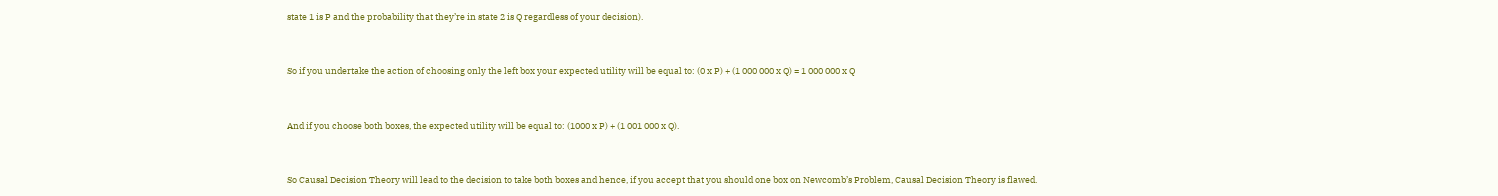state 1 is P and the probability that they’re in state 2 is Q regardless of your decision).


So if you undertake the action of choosing only the left box your expected utility will be equal to: (0 x P) + (1 000 000 x Q) = 1 000 000 x Q


And if you choose both boxes, the expected utility will be equal to: (1000 x P) + (1 001 000 x Q).


So Causal Decision Theory will lead to the decision to take both boxes and hence, if you accept that you should one box on Newcomb’s Problem, Causal Decision Theory is flawed.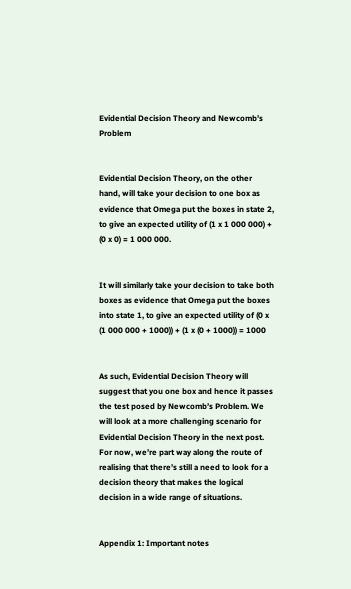Evidential Decision Theory and Newcomb’s Problem


Evidential Decision Theory, on the other hand, will take your decision to one box as evidence that Omega put the boxes in state 2, to give an expected utility of (1 x 1 000 000) + (0 x 0) = 1 000 000.


It will similarly take your decision to take both boxes as evidence that Omega put the boxes into state 1, to give an expected utility of (0 x (1 000 000 + 1000)) + (1 x (0 + 1000)) = 1000


As such, Evidential Decision Theory will suggest that you one box and hence it passes the test posed by Newcomb’s Problem. We will look at a more challenging scenario for Evidential Decision Theory in the next post. For now, we’re part way along the route of realising that there’s still a need to look for a decision theory that makes the logical decision in a wide range of situations.


Appendix 1: Important notes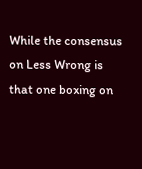While the consensus on Less Wrong is that one boxing on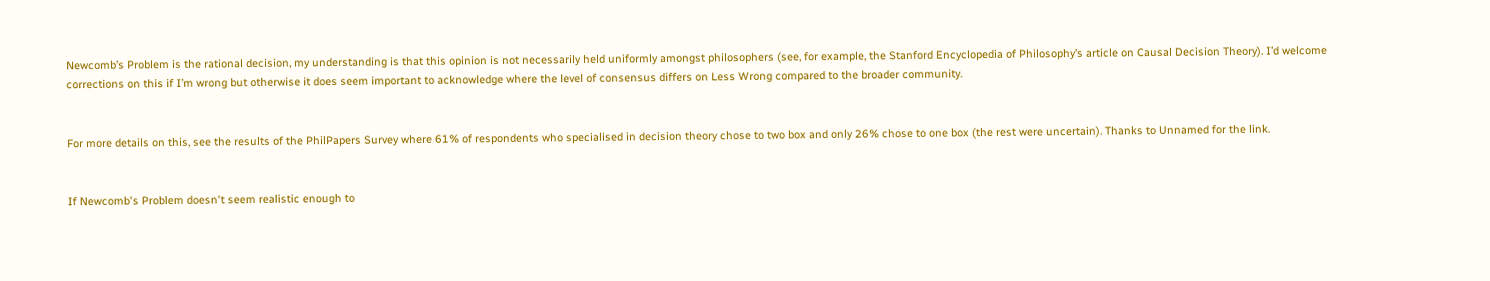Newcomb’s Problem is the rational decision, my understanding is that this opinion is not necessarily held uniformly amongst philosophers (see, for example, the Stanford Encyclopedia of Philosophy’s article on Causal Decision Theory). I’d welcome corrections on this if I’m wrong but otherwise it does seem important to acknowledge where the level of consensus differs on Less Wrong compared to the broader community.


For more details on this, see the results of the PhilPapers Survey where 61% of respondents who specialised in decision theory chose to two box and only 26% chose to one box (the rest were uncertain). Thanks to Unnamed for the link.


If Newcomb's Problem doesn't seem realistic enough to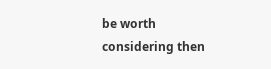be worth considering then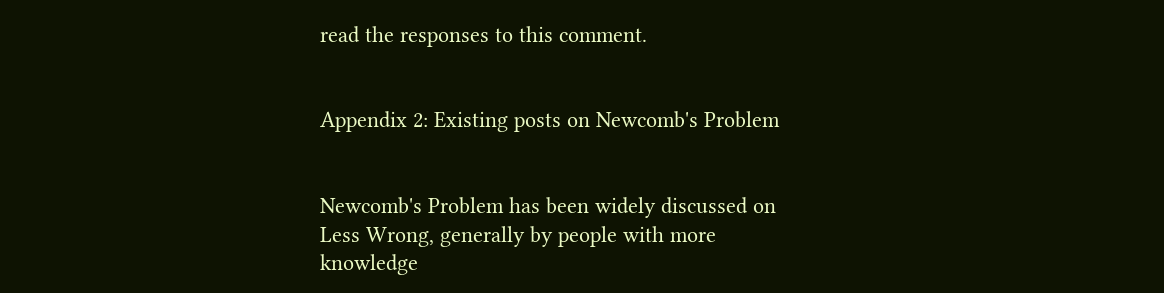read the responses to this comment.


Appendix 2: Existing posts on Newcomb's Problem


Newcomb's Problem has been widely discussed on Less Wrong, generally by people with more knowledge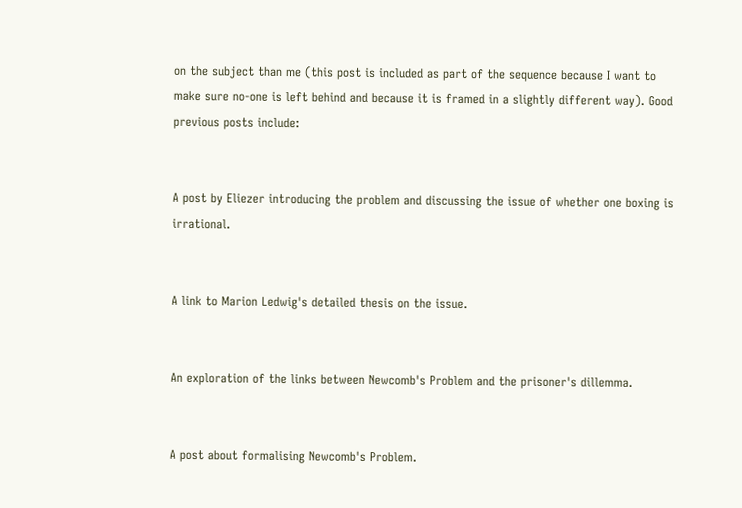on the subject than me (this post is included as part of the sequence because I want to make sure no-one is left behind and because it is framed in a slightly different way). Good previous posts include:


A post by Eliezer introducing the problem and discussing the issue of whether one boxing is irrational.


A link to Marion Ledwig's detailed thesis on the issue.


An exploration of the links between Newcomb's Problem and the prisoner's dillemma.


A post about formalising Newcomb's Problem.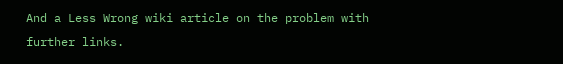And a Less Wrong wiki article on the problem with further links.